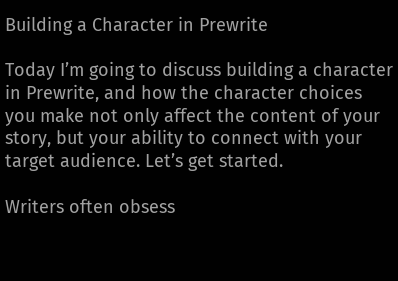Building a Character in Prewrite

Today I’m going to discuss building a character in Prewrite, and how the character choices you make not only affect the content of your story, but your ability to connect with your target audience. Let’s get started.

Writers often obsess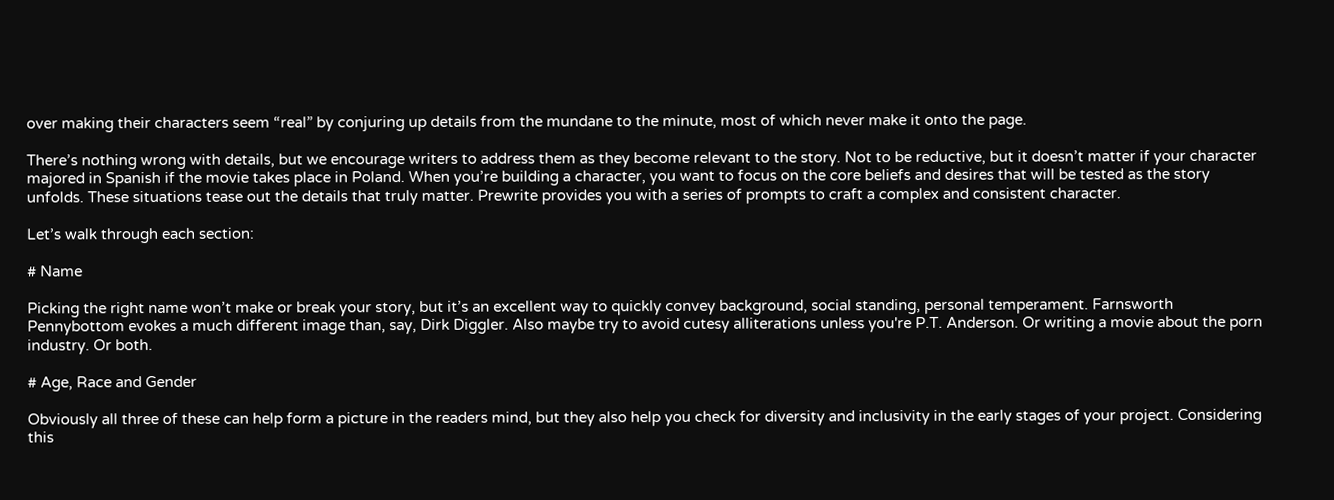over making their characters seem “real” by conjuring up details from the mundane to the minute, most of which never make it onto the page.

There’s nothing wrong with details, but we encourage writers to address them as they become relevant to the story. Not to be reductive, but it doesn’t matter if your character majored in Spanish if the movie takes place in Poland. When you’re building a character, you want to focus on the core beliefs and desires that will be tested as the story unfolds. These situations tease out the details that truly matter. Prewrite provides you with a series of prompts to craft a complex and consistent character.

Let’s walk through each section:

# Name

Picking the right name won’t make or break your story, but it’s an excellent way to quickly convey background, social standing, personal temperament. Farnsworth Pennybottom evokes a much different image than, say, Dirk Diggler. Also maybe try to avoid cutesy alliterations unless you're P.T. Anderson. Or writing a movie about the porn industry. Or both.

# Age, Race and Gender

Obviously all three of these can help form a picture in the readers mind, but they also help you check for diversity and inclusivity in the early stages of your project. Considering this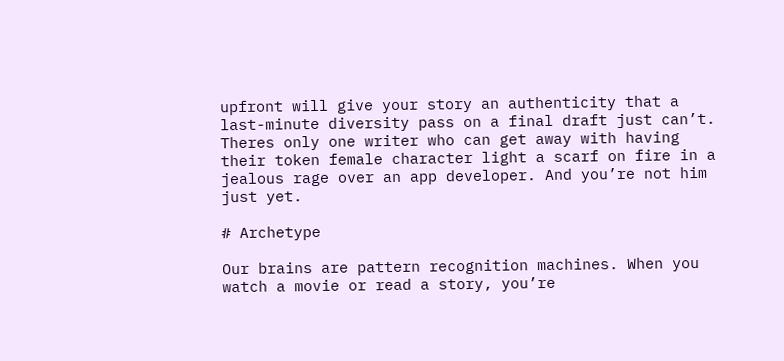upfront will give your story an authenticity that a last-minute diversity pass on a final draft just can’t. Theres only one writer who can get away with having their token female character light a scarf on fire in a jealous rage over an app developer. And you’re not him just yet.

# Archetype

Our brains are pattern recognition machines. When you watch a movie or read a story, you’re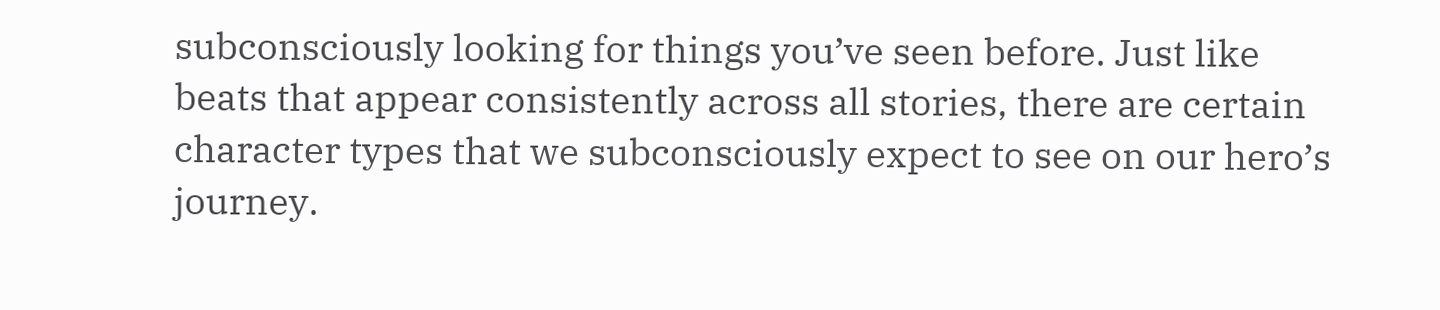subconsciously looking for things you’ve seen before. Just like beats that appear consistently across all stories, there are certain character types that we subconsciously expect to see on our hero’s journey.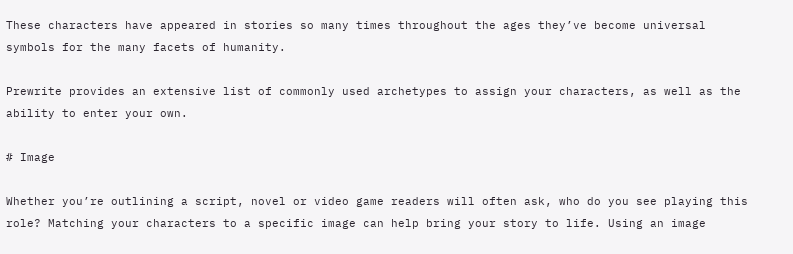These characters have appeared in stories so many times throughout the ages they’ve become universal symbols for the many facets of humanity.

Prewrite provides an extensive list of commonly used archetypes to assign your characters, as well as the ability to enter your own.

# Image

Whether you’re outlining a script, novel or video game readers will often ask, who do you see playing this role? Matching your characters to a specific image can help bring your story to life. Using an image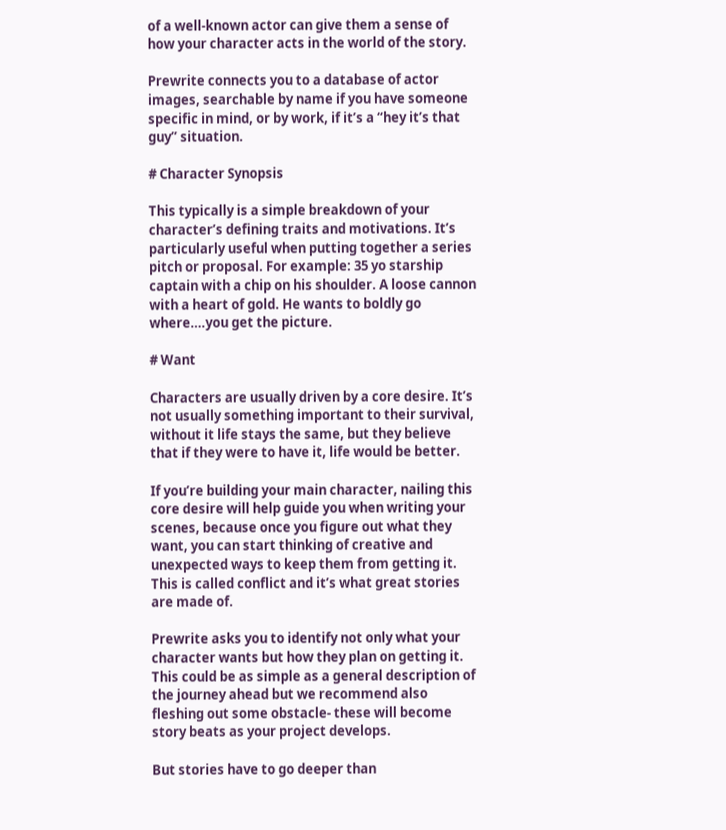of a well-known actor can give them a sense of how your character acts in the world of the story.

Prewrite connects you to a database of actor images, searchable by name if you have someone specific in mind, or by work, if it’s a “hey it’s that guy” situation.

# Character Synopsis

This typically is a simple breakdown of your character’s defining traits and motivations. It’s particularly useful when putting together a series pitch or proposal. For example: 35 yo starship captain with a chip on his shoulder. A loose cannon with a heart of gold. He wants to boldly go where….you get the picture.

# Want

Characters are usually driven by a core desire. It’s not usually something important to their survival, without it life stays the same, but they believe that if they were to have it, life would be better.

If you’re building your main character, nailing this core desire will help guide you when writing your scenes, because once you figure out what they want, you can start thinking of creative and unexpected ways to keep them from getting it. This is called conflict and it’s what great stories are made of.

Prewrite asks you to identify not only what your character wants but how they plan on getting it. This could be as simple as a general description of the journey ahead but we recommend also fleshing out some obstacle- these will become story beats as your project develops.

But stories have to go deeper than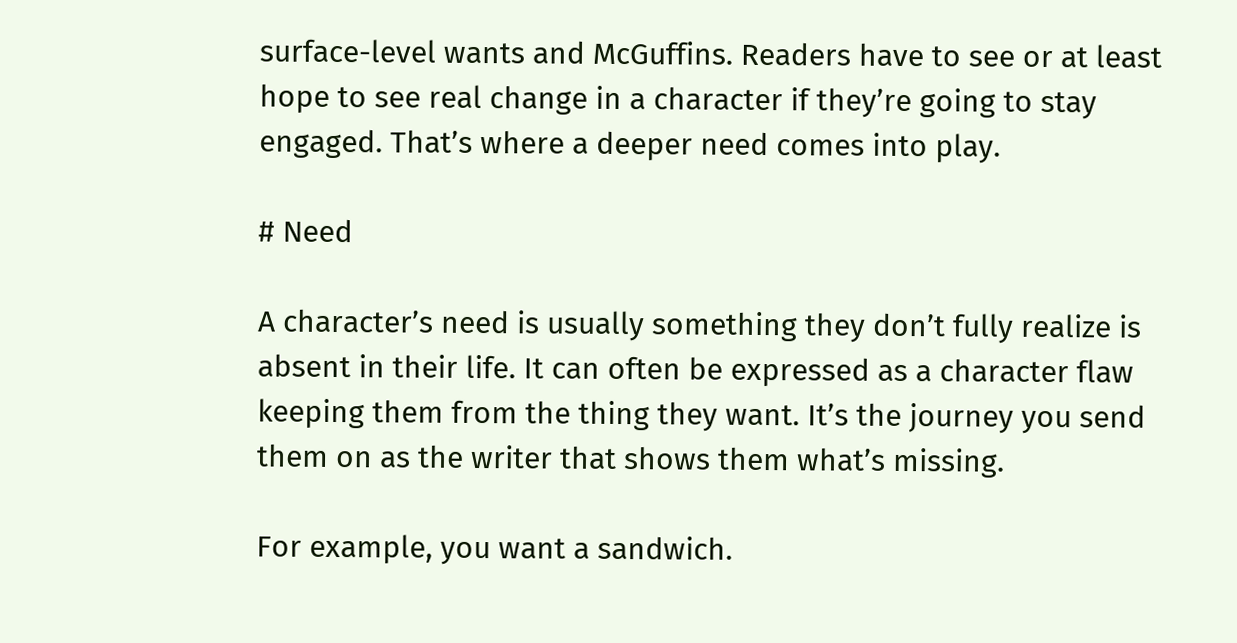surface-level wants and McGuffins. Readers have to see or at least hope to see real change in a character if they’re going to stay engaged. That’s where a deeper need comes into play.

# Need

A character’s need is usually something they don’t fully realize is absent in their life. It can often be expressed as a character flaw keeping them from the thing they want. It’s the journey you send them on as the writer that shows them what’s missing.

For example, you want a sandwich.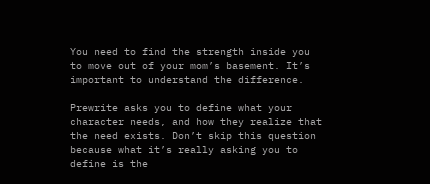You need to find the strength inside you to move out of your mom’s basement. It’s important to understand the difference.

Prewrite asks you to define what your character needs, and how they realize that the need exists. Don’t skip this question because what it’s really asking you to define is the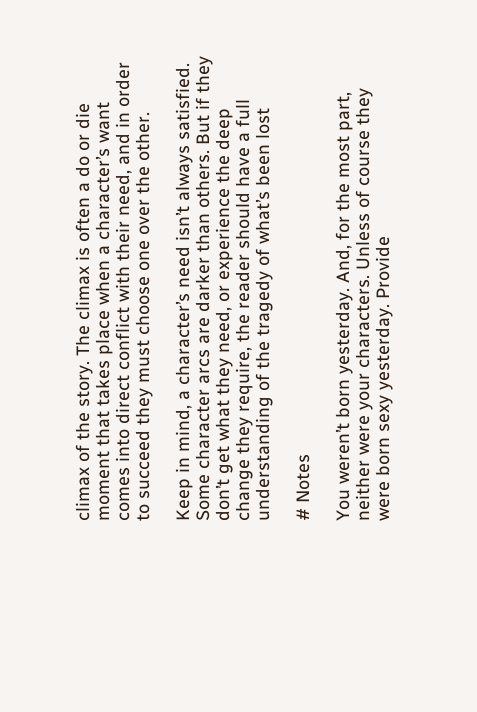climax of the story. The climax is often a do or die moment that takes place when a character’s want comes into direct conflict with their need, and in order to succeed they must choose one over the other.

Keep in mind, a character’s need isn’t always satisfied. Some character arcs are darker than others. But if they don’t get what they need, or experience the deep change they require, the reader should have a full understanding of the tragedy of what’s been lost

# Notes

You weren’t born yesterday. And, for the most part, neither were your characters. Unless of course they were born sexy yesterday. Provide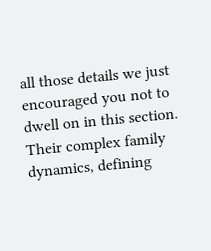all those details we just encouraged you not to dwell on in this section. Their complex family dynamics, defining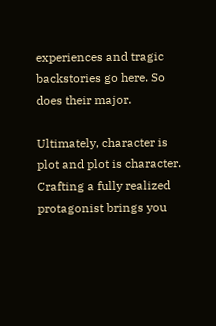experiences and tragic backstories go here. So does their major.

Ultimately, character is plot and plot is character. Crafting a fully realized protagonist brings you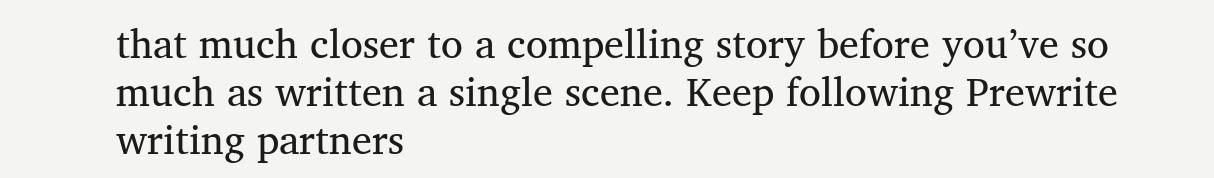that much closer to a compelling story before you’ve so much as written a single scene. Keep following Prewrite writing partners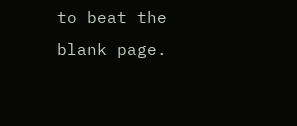to beat the blank page.